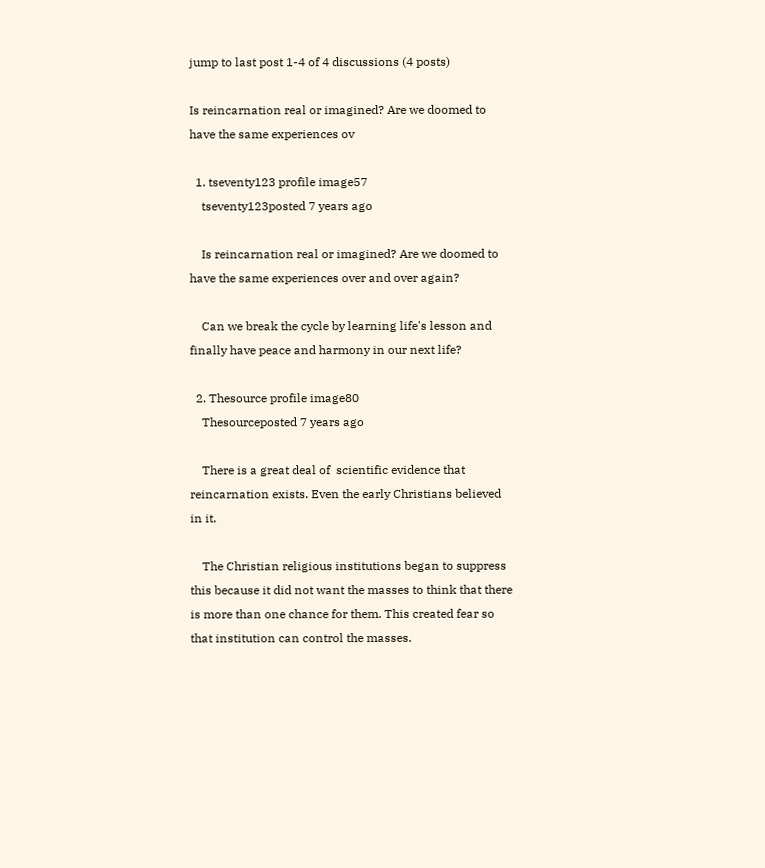jump to last post 1-4 of 4 discussions (4 posts)

Is reincarnation real or imagined? Are we doomed to have the same experiences ov

  1. tseventy123 profile image57
    tseventy123posted 7 years ago

    Is reincarnation real or imagined? Are we doomed to have the same experiences over and over again?

    Can we break the cycle by learning life's lesson and finally have peace and harmony in our next life?

  2. Thesource profile image80
    Thesourceposted 7 years ago

    There is a great deal of  scientific evidence that reincarnation exists. Even the early Christians believed in it.

    The Christian religious institutions began to suppress this because it did not want the masses to think that there is more than one chance for them. This created fear so that institution can control the masses.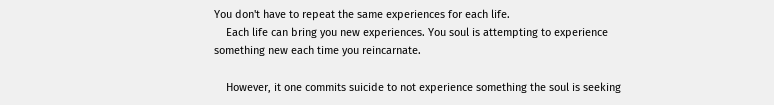You don't have to repeat the same experiences for each life.
    Each life can bring you new experiences. You soul is attempting to experience something new each time you reincarnate.

    However, it one commits suicide to not experience something the soul is seeking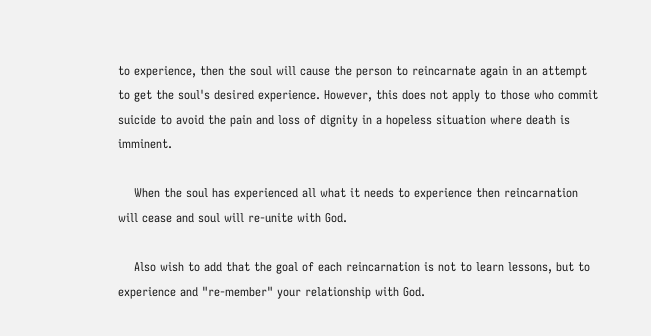to experience, then the soul will cause the person to reincarnate again in an attempt to get the soul's desired experience. However, this does not apply to those who commit suicide to avoid the pain and loss of dignity in a hopeless situation where death is imminent.

    When the soul has experienced all what it needs to experience then reincarnation will cease and soul will re-unite with God.

    Also wish to add that the goal of each reincarnation is not to learn lessons, but to experience and "re-member" your relationship with God.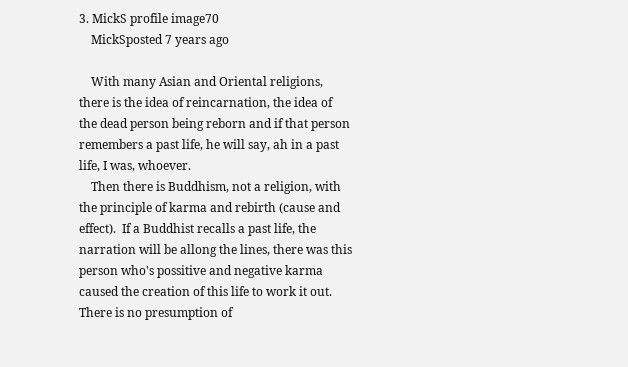3. MickS profile image70
    MickSposted 7 years ago

    With many Asian and Oriental religions, there is the idea of reincarnation, the idea of the dead person being reborn and if that person remembers a past life, he will say, ah in a past life, I was, whoever.
    Then there is Buddhism, not a religion, with the principle of karma and rebirth (cause and effect).  If a Buddhist recalls a past life, the narration will be allong the lines, there was this person who's possitive and negative karma caused the creation of this life to work it out.  There is no presumption of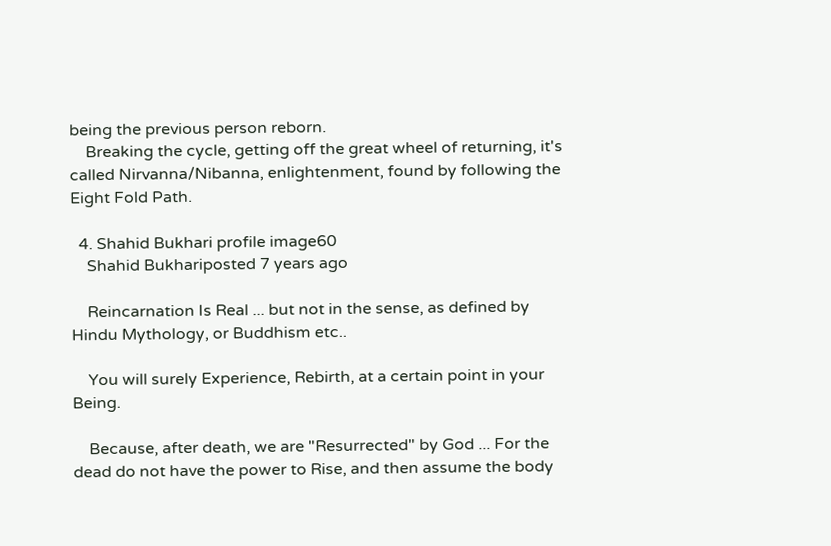being the previous person reborn.
    Breaking the cycle, getting off the great wheel of returning, it's called Nirvanna/Nibanna, enlightenment, found by following the Eight Fold Path.

  4. Shahid Bukhari profile image60
    Shahid Bukhariposted 7 years ago

    Reincarnation Is Real ... but not in the sense, as defined by Hindu Mythology, or Buddhism etc..

    You will surely Experience, Rebirth, at a certain point in your Being.

    Because, after death, we are "Resurrected" by God ... For the dead do not have the power to Rise, and then assume the body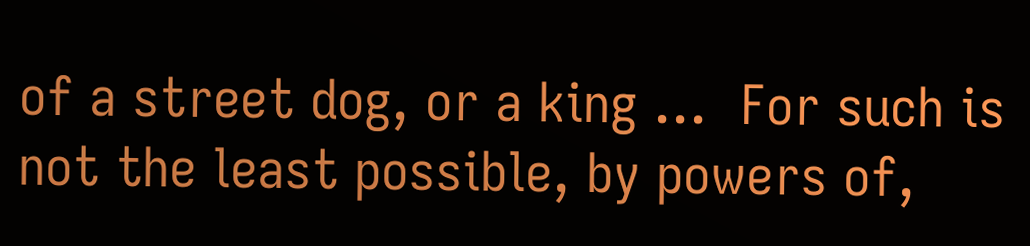of a street dog, or a king ...  For such is not the least possible, by powers of,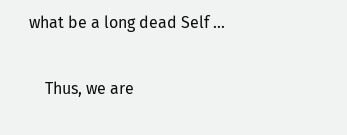what be a long dead Self ...

    Thus, we are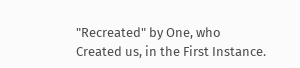"Recreated" by One, who Created us, in the First Instance.